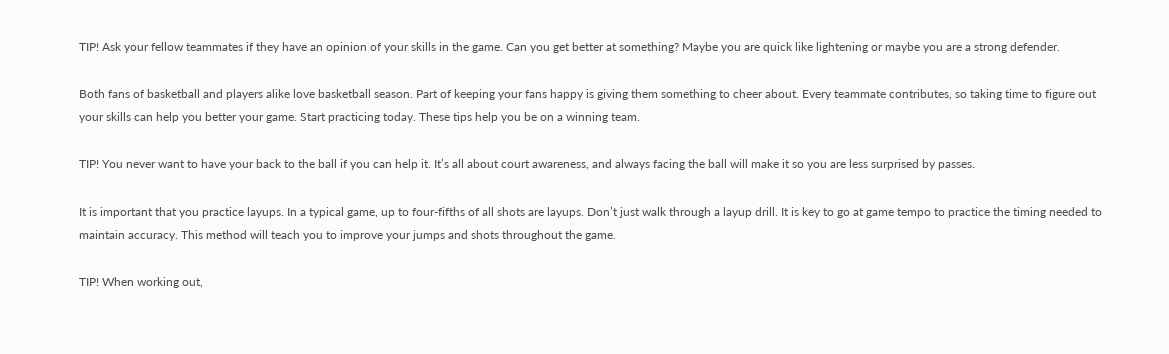TIP! Ask your fellow teammates if they have an opinion of your skills in the game. Can you get better at something? Maybe you are quick like lightening or maybe you are a strong defender.

Both fans of basketball and players alike love basketball season. Part of keeping your fans happy is giving them something to cheer about. Every teammate contributes, so taking time to figure out your skills can help you better your game. Start practicing today. These tips help you be on a winning team.

TIP! You never want to have your back to the ball if you can help it. It’s all about court awareness, and always facing the ball will make it so you are less surprised by passes.

It is important that you practice layups. In a typical game, up to four-fifths of all shots are layups. Don’t just walk through a layup drill. It is key to go at game tempo to practice the timing needed to maintain accuracy. This method will teach you to improve your jumps and shots throughout the game.

TIP! When working out,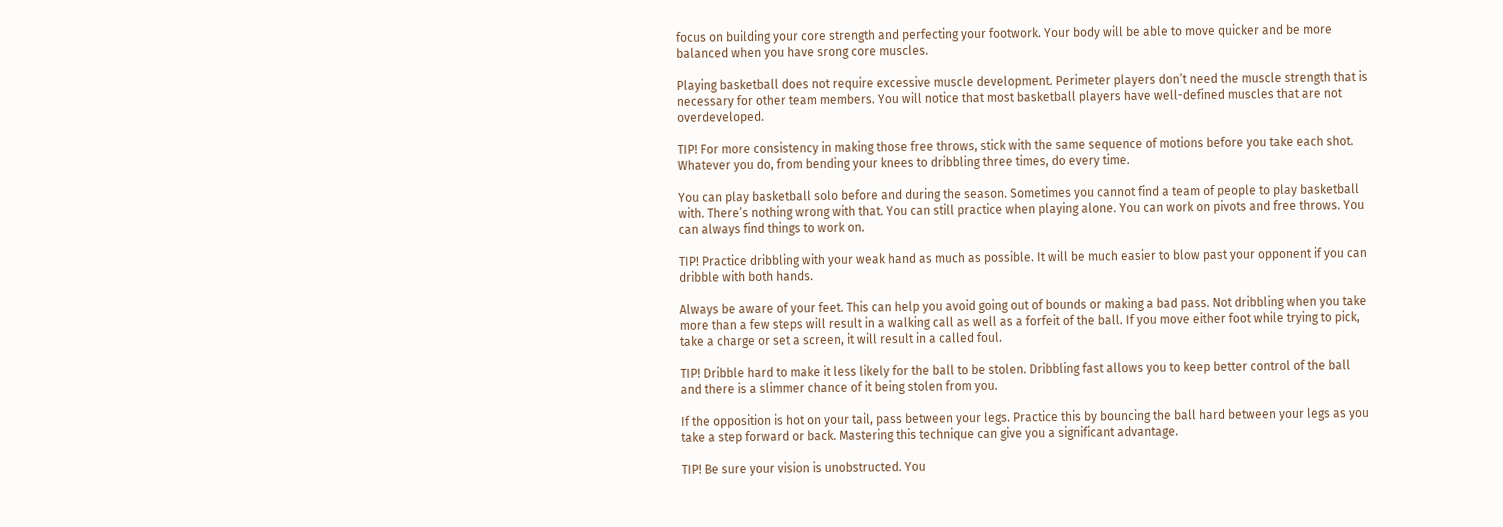focus on building your core strength and perfecting your footwork. Your body will be able to move quicker and be more balanced when you have srong core muscles.

Playing basketball does not require excessive muscle development. Perimeter players don’t need the muscle strength that is necessary for other team members. You will notice that most basketball players have well-defined muscles that are not overdeveloped.

TIP! For more consistency in making those free throws, stick with the same sequence of motions before you take each shot. Whatever you do, from bending your knees to dribbling three times, do every time.

You can play basketball solo before and during the season. Sometimes you cannot find a team of people to play basketball with. There’s nothing wrong with that. You can still practice when playing alone. You can work on pivots and free throws. You can always find things to work on.

TIP! Practice dribbling with your weak hand as much as possible. It will be much easier to blow past your opponent if you can dribble with both hands.

Always be aware of your feet. This can help you avoid going out of bounds or making a bad pass. Not dribbling when you take more than a few steps will result in a walking call as well as a forfeit of the ball. If you move either foot while trying to pick, take a charge or set a screen, it will result in a called foul.

TIP! Dribble hard to make it less likely for the ball to be stolen. Dribbling fast allows you to keep better control of the ball and there is a slimmer chance of it being stolen from you.

If the opposition is hot on your tail, pass between your legs. Practice this by bouncing the ball hard between your legs as you take a step forward or back. Mastering this technique can give you a significant advantage.

TIP! Be sure your vision is unobstructed. You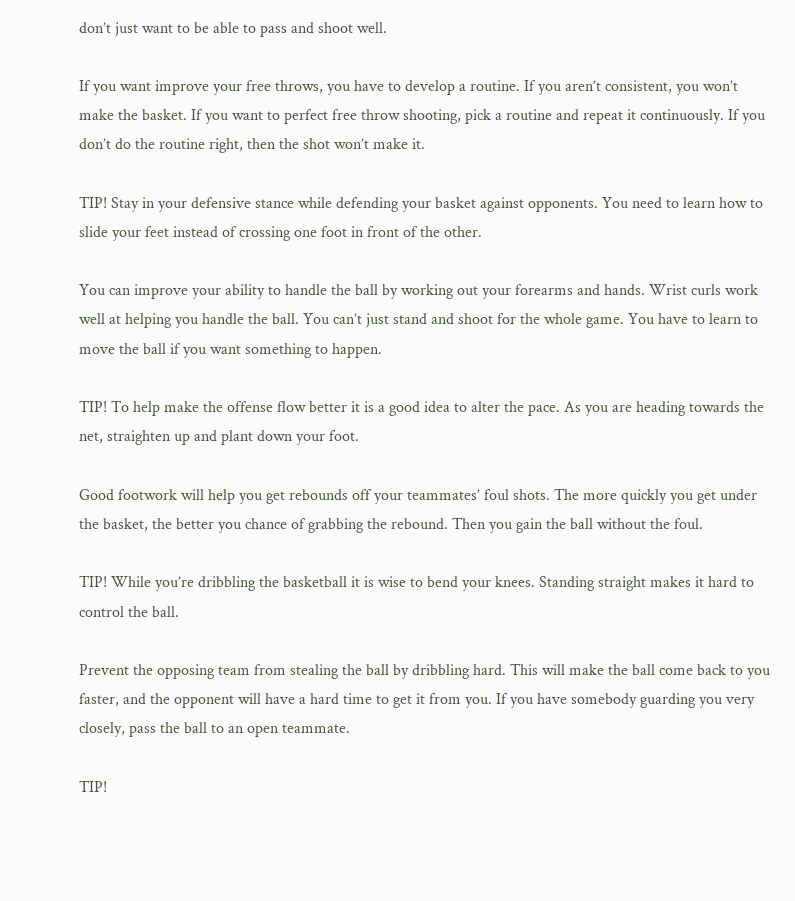don’t just want to be able to pass and shoot well.

If you want improve your free throws, you have to develop a routine. If you aren’t consistent, you won’t make the basket. If you want to perfect free throw shooting, pick a routine and repeat it continuously. If you don’t do the routine right, then the shot won’t make it.

TIP! Stay in your defensive stance while defending your basket against opponents. You need to learn how to slide your feet instead of crossing one foot in front of the other.

You can improve your ability to handle the ball by working out your forearms and hands. Wrist curls work well at helping you handle the ball. You can’t just stand and shoot for the whole game. You have to learn to move the ball if you want something to happen.

TIP! To help make the offense flow better it is a good idea to alter the pace. As you are heading towards the net, straighten up and plant down your foot.

Good footwork will help you get rebounds off your teammates’ foul shots. The more quickly you get under the basket, the better you chance of grabbing the rebound. Then you gain the ball without the foul.

TIP! While you’re dribbling the basketball it is wise to bend your knees. Standing straight makes it hard to control the ball.

Prevent the opposing team from stealing the ball by dribbling hard. This will make the ball come back to you faster, and the opponent will have a hard time to get it from you. If you have somebody guarding you very closely, pass the ball to an open teammate.

TIP!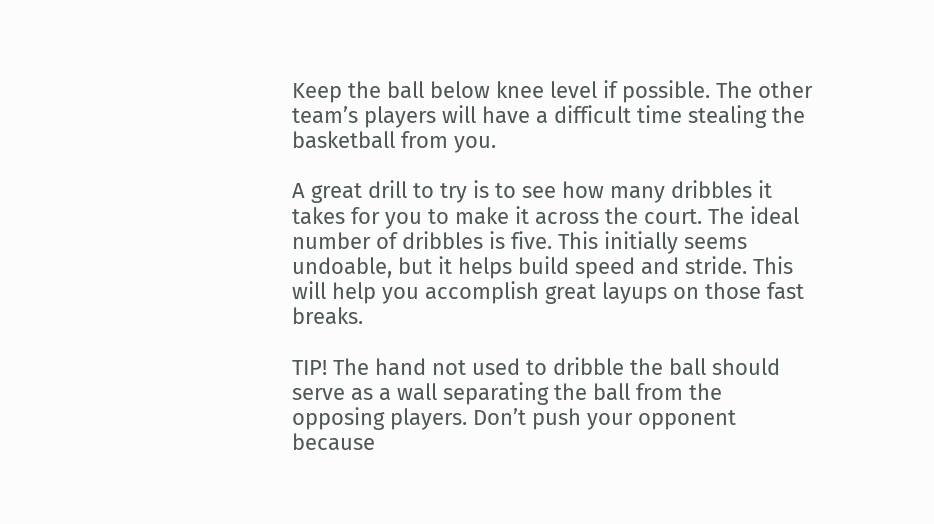Keep the ball below knee level if possible. The other team’s players will have a difficult time stealing the basketball from you.

A great drill to try is to see how many dribbles it takes for you to make it across the court. The ideal number of dribbles is five. This initially seems undoable, but it helps build speed and stride. This will help you accomplish great layups on those fast breaks.

TIP! The hand not used to dribble the ball should serve as a wall separating the ball from the opposing players. Don’t push your opponent because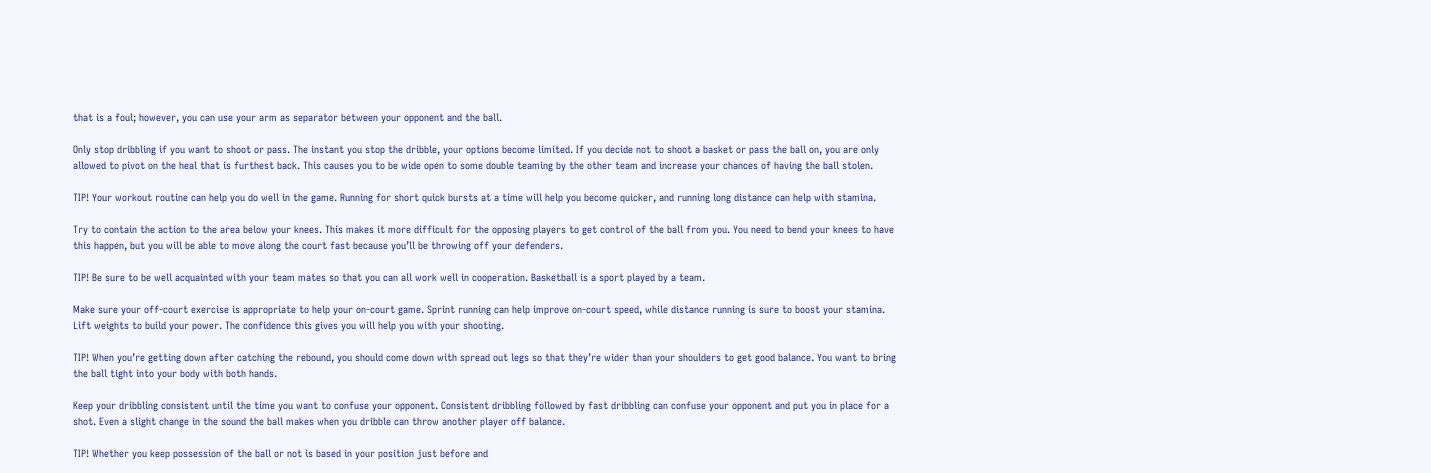that is a foul; however, you can use your arm as separator between your opponent and the ball.

Only stop dribbling if you want to shoot or pass. The instant you stop the dribble, your options become limited. If you decide not to shoot a basket or pass the ball on, you are only allowed to pivot on the heal that is furthest back. This causes you to be wide open to some double teaming by the other team and increase your chances of having the ball stolen.

TIP! Your workout routine can help you do well in the game. Running for short quick bursts at a time will help you become quicker, and running long distance can help with stamina.

Try to contain the action to the area below your knees. This makes it more difficult for the opposing players to get control of the ball from you. You need to bend your knees to have this happen, but you will be able to move along the court fast because you’ll be throwing off your defenders.

TIP! Be sure to be well acquainted with your team mates so that you can all work well in cooperation. Basketball is a sport played by a team.

Make sure your off-court exercise is appropriate to help your on-court game. Sprint running can help improve on-court speed, while distance running is sure to boost your stamina. Lift weights to build your power. The confidence this gives you will help you with your shooting.

TIP! When you’re getting down after catching the rebound, you should come down with spread out legs so that they’re wider than your shoulders to get good balance. You want to bring the ball tight into your body with both hands.

Keep your dribbling consistent until the time you want to confuse your opponent. Consistent dribbling followed by fast dribbling can confuse your opponent and put you in place for a shot. Even a slight change in the sound the ball makes when you dribble can throw another player off balance.

TIP! Whether you keep possession of the ball or not is based in your position just before and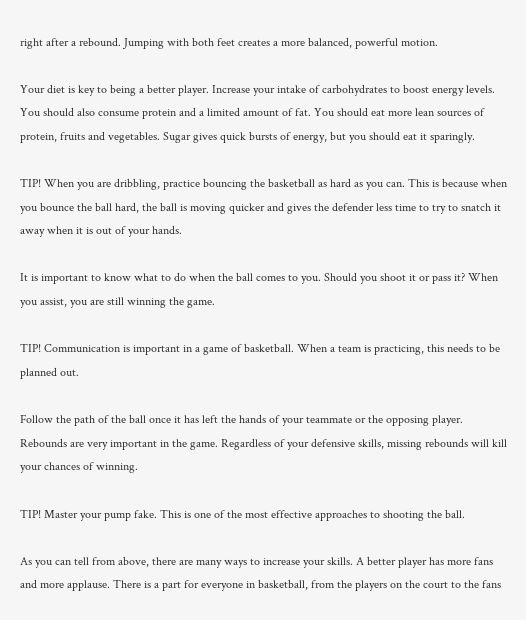right after a rebound. Jumping with both feet creates a more balanced, powerful motion.

Your diet is key to being a better player. Increase your intake of carbohydrates to boost energy levels. You should also consume protein and a limited amount of fat. You should eat more lean sources of protein, fruits and vegetables. Sugar gives quick bursts of energy, but you should eat it sparingly.

TIP! When you are dribbling, practice bouncing the basketball as hard as you can. This is because when you bounce the ball hard, the ball is moving quicker and gives the defender less time to try to snatch it away when it is out of your hands.

It is important to know what to do when the ball comes to you. Should you shoot it or pass it? When you assist, you are still winning the game.

TIP! Communication is important in a game of basketball. When a team is practicing, this needs to be planned out.

Follow the path of the ball once it has left the hands of your teammate or the opposing player. Rebounds are very important in the game. Regardless of your defensive skills, missing rebounds will kill your chances of winning.

TIP! Master your pump fake. This is one of the most effective approaches to shooting the ball.

As you can tell from above, there are many ways to increase your skills. A better player has more fans and more applause. There is a part for everyone in basketball, from the players on the court to the fans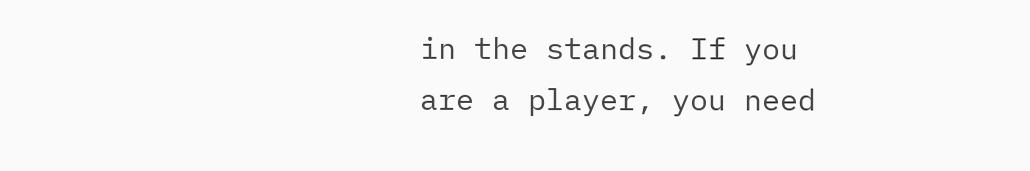in the stands. If you are a player, you need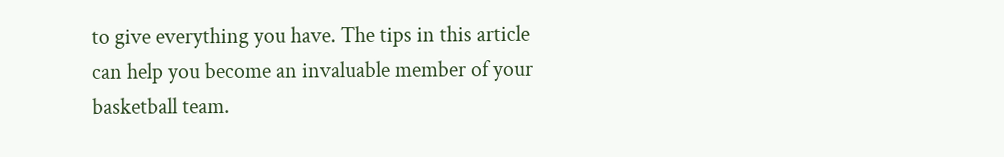to give everything you have. The tips in this article can help you become an invaluable member of your basketball team.